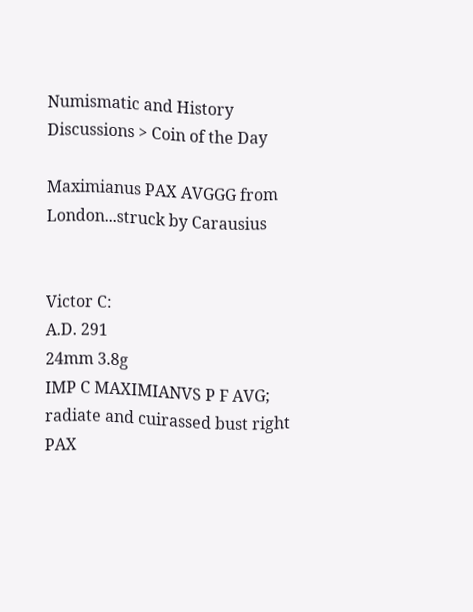Numismatic and History Discussions > Coin of the Day

Maximianus PAX AVGGG from London...struck by Carausius


Victor C:
A.D. 291
24mm 3.8g
IMP C MAXIMIANVS P F AVG; radiate and cuirassed bust right
PAX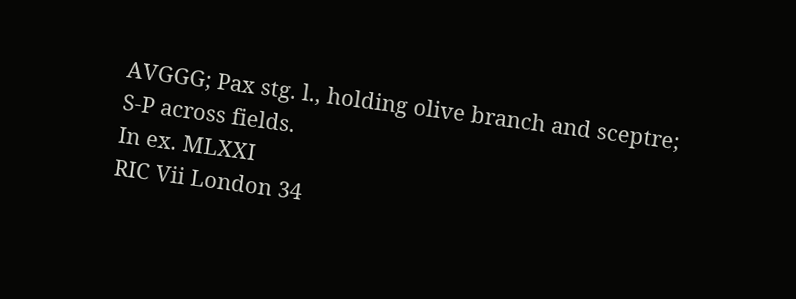AVGGG; Pax stg. l., holding olive branch and sceptre; S-P across fields.
In ex. MLXXI
RIC Vii London 34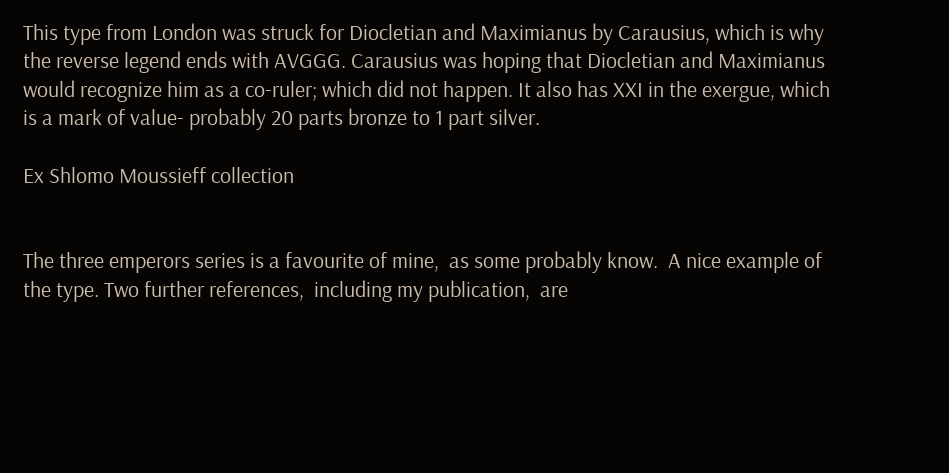This type from London was struck for Diocletian and Maximianus by Carausius, which is why the reverse legend ends with AVGGG. Carausius was hoping that Diocletian and Maximianus would recognize him as a co-ruler; which did not happen. It also has XXI in the exergue, which is a mark of value- probably 20 parts bronze to 1 part silver.

Ex Shlomo Moussieff collection


The three emperors series is a favourite of mine,  as some probably know.  A nice example of the type. Two further references,  including my publication,  are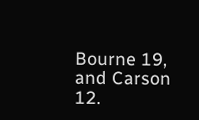Bourne 19, and Carson 12.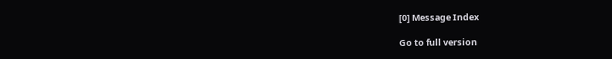[0] Message Index

Go to full version